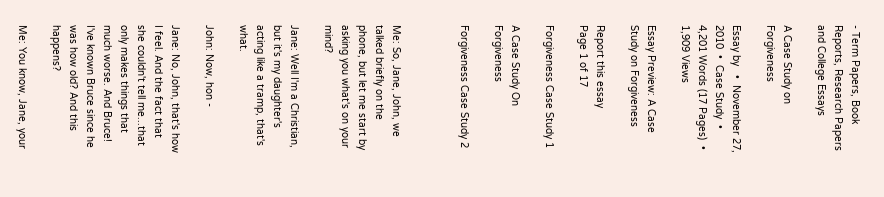- Term Papers, Book Reports, Research Papers and College Essays

A Case Study on Forgiveness

Essay by   •  November 27, 2010  •  Case Study  •  4,201 Words (17 Pages)  •  1,909 Views

Essay Preview: A Case Study on Forgiveness

Report this essay
Page 1 of 17

Forgiveness Case Study 1

A Case Study On Forgiveness

Forgiveness Case Study 2



Me: So, Jane, John, we talked briefly on the phone, but let me start by asking you what's on your mind?

Jane: Well I'm a Christian, but it's my daughter's acting like a tramp, that's what.

John: Now, hon -

Jane: No, John, that's how I feel. And the fact that she couldn't tell me...that only makes things that much worse. And Bruce! I've known Bruce since he was how old? And this happens?

Me: You know, Jane, your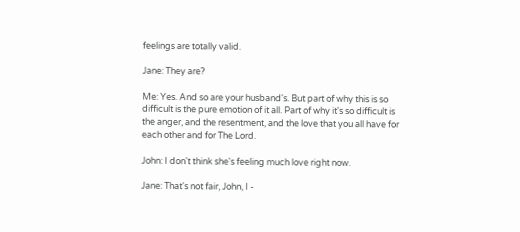feelings are totally valid.

Jane: They are?

Me: Yes. And so are your husband's. But part of why this is so difficult is the pure emotion of it all. Part of why it's so difficult is the anger, and the resentment, and the love that you all have for each other and for The Lord.

John: I don't think she's feeling much love right now.

Jane: That's not fair, John, I -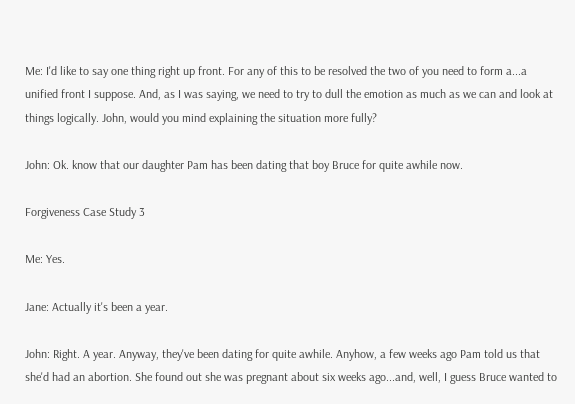Me: I'd like to say one thing right up front. For any of this to be resolved the two of you need to form a...a unified front I suppose. And, as I was saying, we need to try to dull the emotion as much as we can and look at things logically. John, would you mind explaining the situation more fully?

John: Ok. know that our daughter Pam has been dating that boy Bruce for quite awhile now.

Forgiveness Case Study 3

Me: Yes.

Jane: Actually it's been a year.

John: Right. A year. Anyway, they've been dating for quite awhile. Anyhow, a few weeks ago Pam told us that she'd had an abortion. She found out she was pregnant about six weeks ago...and, well, I guess Bruce wanted to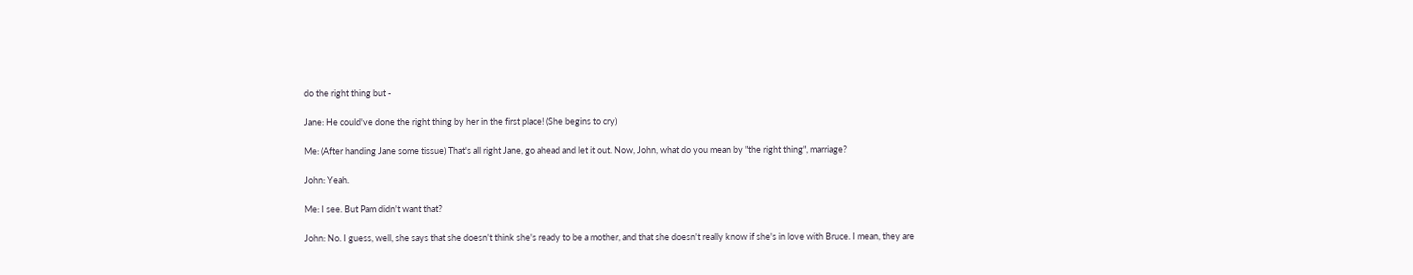do the right thing but -

Jane: He could've done the right thing by her in the first place! (She begins to cry)

Me: (After handing Jane some tissue) That's all right Jane, go ahead and let it out. Now, John, what do you mean by "the right thing", marriage?

John: Yeah.

Me: I see. But Pam didn't want that?

John: No. I guess, well, she says that she doesn't think she's ready to be a mother, and that she doesn't really know if she's in love with Bruce. I mean, they are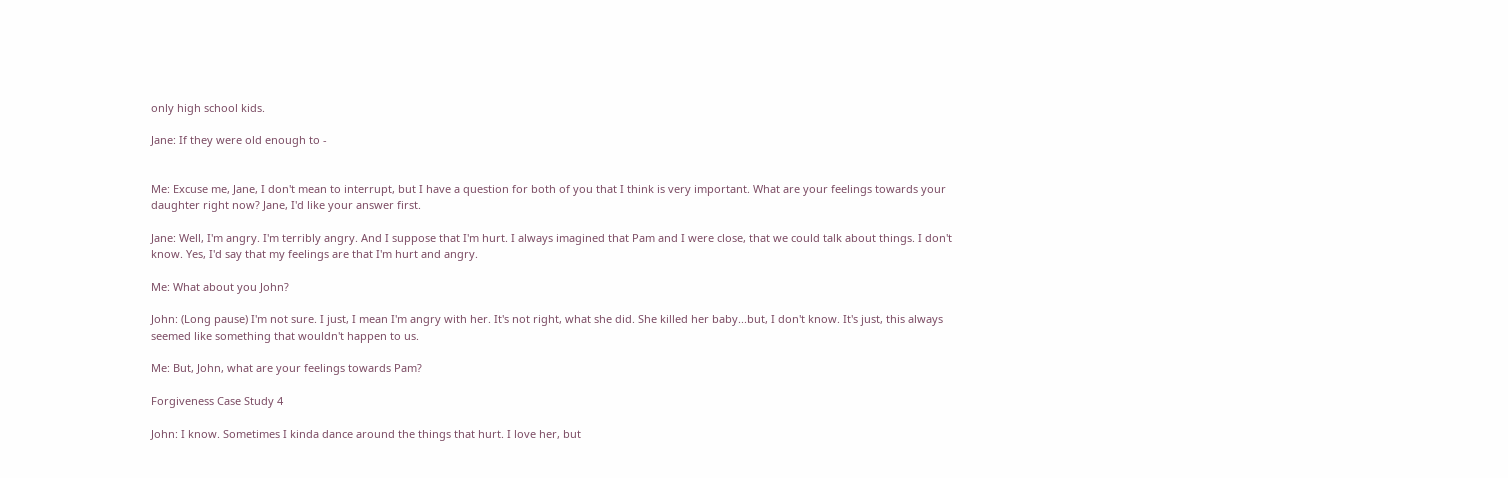only high school kids.

Jane: If they were old enough to -


Me: Excuse me, Jane, I don't mean to interrupt, but I have a question for both of you that I think is very important. What are your feelings towards your daughter right now? Jane, I'd like your answer first.

Jane: Well, I'm angry. I'm terribly angry. And I suppose that I'm hurt. I always imagined that Pam and I were close, that we could talk about things. I don't know. Yes, I'd say that my feelings are that I'm hurt and angry.

Me: What about you John?

John: (Long pause) I'm not sure. I just, I mean I'm angry with her. It's not right, what she did. She killed her baby...but, I don't know. It's just, this always seemed like something that wouldn't happen to us.

Me: But, John, what are your feelings towards Pam?

Forgiveness Case Study 4

John: I know. Sometimes I kinda dance around the things that hurt. I love her, but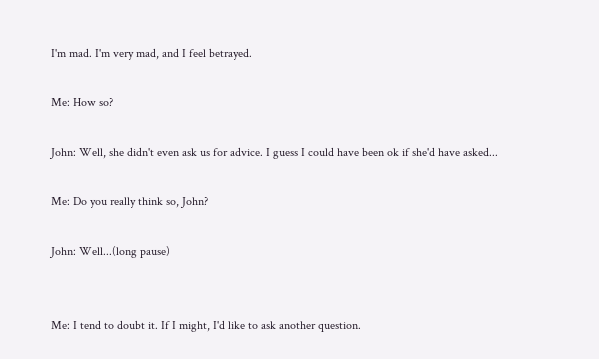I'm mad. I'm very mad, and I feel betrayed.

Me: How so?

John: Well, she didn't even ask us for advice. I guess I could have been ok if she'd have asked...

Me: Do you really think so, John?

John: Well...(long pause)


Me: I tend to doubt it. If I might, I'd like to ask another question.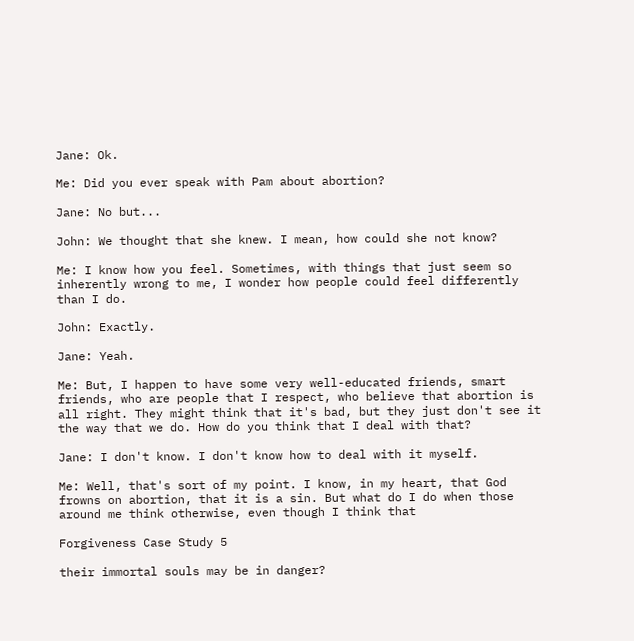Jane: Ok.

Me: Did you ever speak with Pam about abortion?

Jane: No but...

John: We thought that she knew. I mean, how could she not know?

Me: I know how you feel. Sometimes, with things that just seem so inherently wrong to me, I wonder how people could feel differently than I do.

John: Exactly.

Jane: Yeah.

Me: But, I happen to have some very well-educated friends, smart friends, who are people that I respect, who believe that abortion is all right. They might think that it's bad, but they just don't see it the way that we do. How do you think that I deal with that?

Jane: I don't know. I don't know how to deal with it myself.

Me: Well, that's sort of my point. I know, in my heart, that God frowns on abortion, that it is a sin. But what do I do when those around me think otherwise, even though I think that

Forgiveness Case Study 5

their immortal souls may be in danger?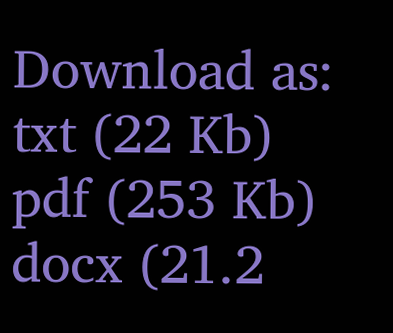Download as:   txt (22 Kb)   pdf (253 Kb)   docx (21.2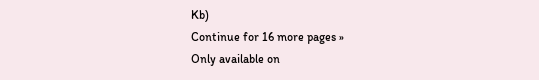Kb)
Continue for 16 more pages »
Only available on